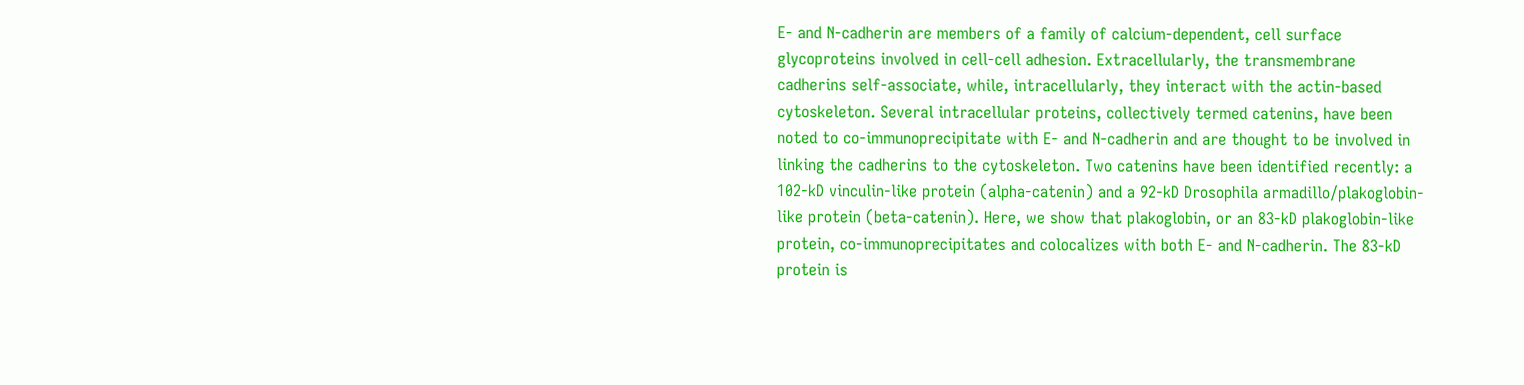E- and N-cadherin are members of a family of calcium-dependent, cell surface glycoproteins involved in cell-cell adhesion. Extracellularly, the transmembrane cadherins self-associate, while, intracellularly, they interact with the actin-based cytoskeleton. Several intracellular proteins, collectively termed catenins, have been noted to co-immunoprecipitate with E- and N-cadherin and are thought to be involved in linking the cadherins to the cytoskeleton. Two catenins have been identified recently: a 102-kD vinculin-like protein (alpha-catenin) and a 92-kD Drosophila armadillo/plakoglobin-like protein (beta-catenin). Here, we show that plakoglobin, or an 83-kD plakoglobin-like protein, co-immunoprecipitates and colocalizes with both E- and N-cadherin. The 83-kD protein is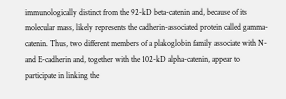immunologically distinct from the 92-kD beta-catenin and, because of its molecular mass, likely represents the cadherin-associated protein called gamma-catenin. Thus, two different members of a plakoglobin family associate with N- and E-cadherin and, together with the 102-kD alpha-catenin, appear to participate in linking the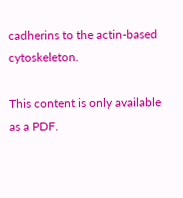cadherins to the actin-based cytoskeleton.

This content is only available as a PDF.